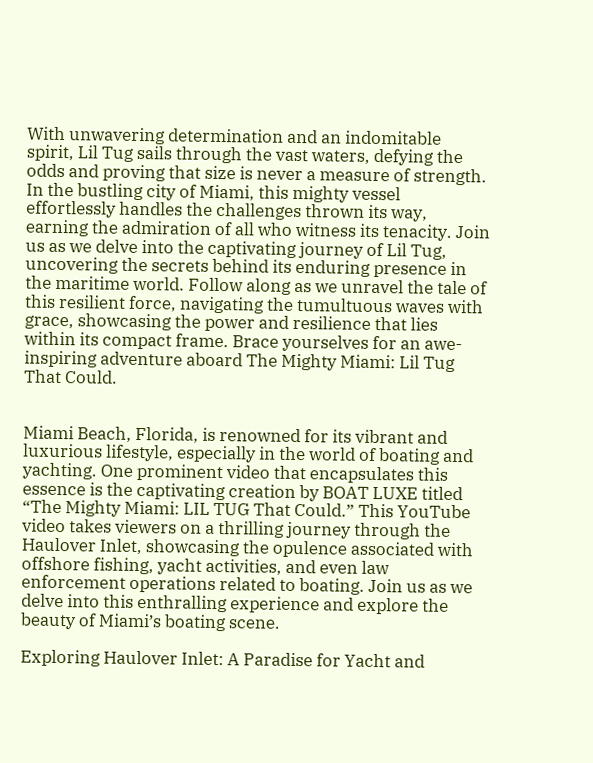With unwavering determination and an indomitable spirit, Lil Tug sails through the vast waters, defying the odds and proving that size is never a measure of strength. In the bustling city of Miami, this mighty vessel effortlessly handles the challenges thrown its way, earning the admiration of all who witness its tenacity. Join us as we delve into the captivating journey of Lil Tug, uncovering the secrets behind its enduring presence in the maritime world. Follow along as we unravel the tale of this resilient force, navigating the tumultuous waves with grace, showcasing the power and resilience that lies within its compact frame. Brace yourselves for an awe-inspiring adventure aboard The Mighty Miami: Lil Tug That Could.


Miami Beach, Florida, is renowned for its vibrant and luxurious lifestyle, especially in the world of boating and yachting. One prominent video that encapsulates this essence is the captivating creation by BOAT LUXE titled “The Mighty Miami: LIL TUG That Could.” This YouTube video takes viewers on a thrilling journey through the Haulover Inlet, showcasing the opulence associated with offshore fishing, yacht activities, and even law enforcement operations related to boating. Join us as we delve into this enthralling experience and explore the beauty of Miami’s boating scene.

Exploring Haulover Inlet: A Paradise for Yacht and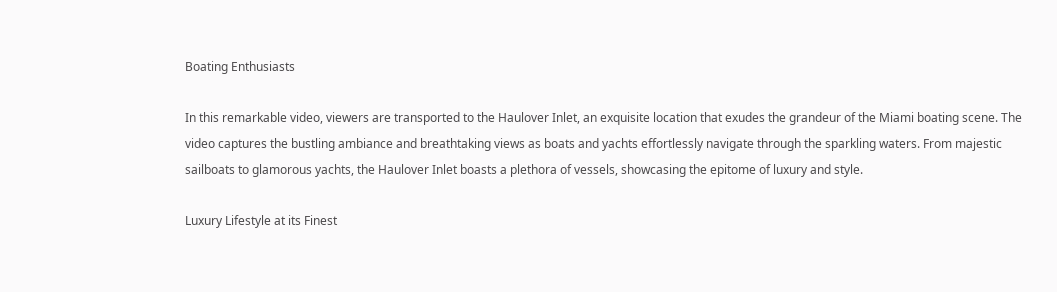Boating Enthusiasts

In this remarkable video, viewers are transported to the Haulover Inlet, an exquisite location that exudes the grandeur of the Miami boating scene. The video captures the bustling ambiance and breathtaking views as boats and yachts effortlessly navigate through the sparkling waters. From majestic sailboats to glamorous yachts, the Haulover Inlet boasts a plethora of vessels, showcasing the epitome of luxury and style.

Luxury Lifestyle at its Finest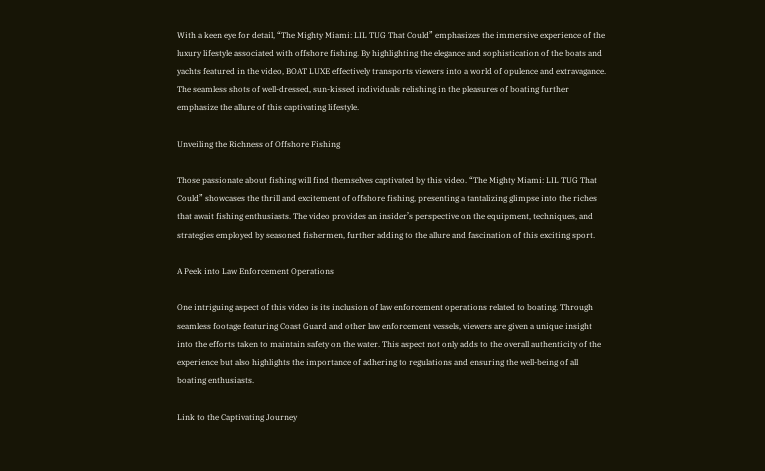With a keen eye for detail, “The Mighty Miami: LIL TUG That Could” emphasizes the immersive experience of the luxury lifestyle associated with offshore fishing. By highlighting the elegance and sophistication of the boats and yachts featured in the video, BOAT LUXE effectively transports viewers into a world of opulence and extravagance. The seamless shots of well-dressed, sun-kissed individuals relishing in the pleasures of boating further emphasize the allure of this captivating lifestyle.

Unveiling the Richness of Offshore Fishing

Those passionate about fishing will find themselves captivated by this video. “The Mighty Miami: LIL TUG That Could” showcases the thrill and excitement of offshore fishing, presenting a tantalizing glimpse into the riches that await fishing enthusiasts. The video provides an insider’s perspective on the equipment, techniques, and strategies employed by seasoned fishermen, further adding to the allure and fascination of this exciting sport.

A Peek into Law Enforcement Operations

One intriguing aspect of this video is its inclusion of law enforcement operations related to boating. Through seamless footage featuring Coast Guard and other law enforcement vessels, viewers are given a unique insight into the efforts taken to maintain safety on the water. This aspect not only adds to the overall authenticity of the experience but also highlights the importance of adhering to regulations and ensuring the well-being of all boating enthusiasts.

Link to the Captivating Journey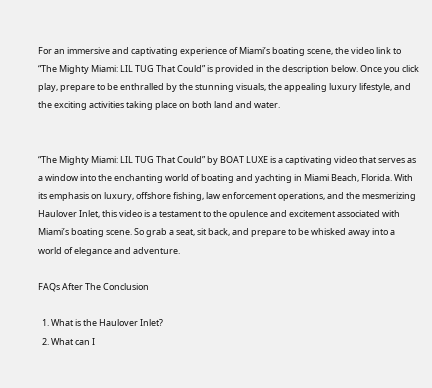For an immersive and captivating experience of Miami’s boating scene, the video link to “The Mighty Miami: LIL TUG That Could” is provided in the description below. Once you click play, prepare to be enthralled by the stunning visuals, the appealing luxury lifestyle, and the exciting activities taking place on both land and water.


“The Mighty Miami: LIL TUG That Could” by BOAT LUXE is a captivating video that serves as a window into the enchanting world of boating and yachting in Miami Beach, Florida. With its emphasis on luxury, offshore fishing, law enforcement operations, and the mesmerizing Haulover Inlet, this video is a testament to the opulence and excitement associated with Miami’s boating scene. So grab a seat, sit back, and prepare to be whisked away into a world of elegance and adventure.

FAQs After The Conclusion

  1. What is the Haulover Inlet?
  2. What can I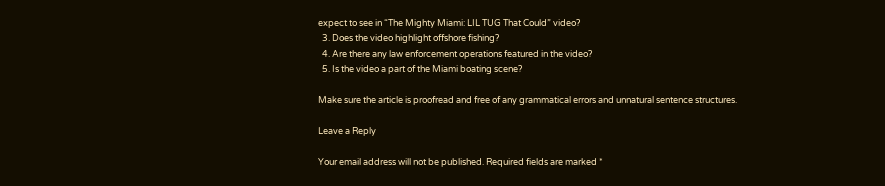expect to see in “The Mighty Miami: LIL TUG That Could” video?
  3. Does the video highlight offshore fishing?
  4. Are there any law enforcement operations featured in the video?
  5. Is the video a part of the Miami boating scene?

Make sure the article is proofread and free of any grammatical errors and unnatural sentence structures.

Leave a Reply

Your email address will not be published. Required fields are marked *